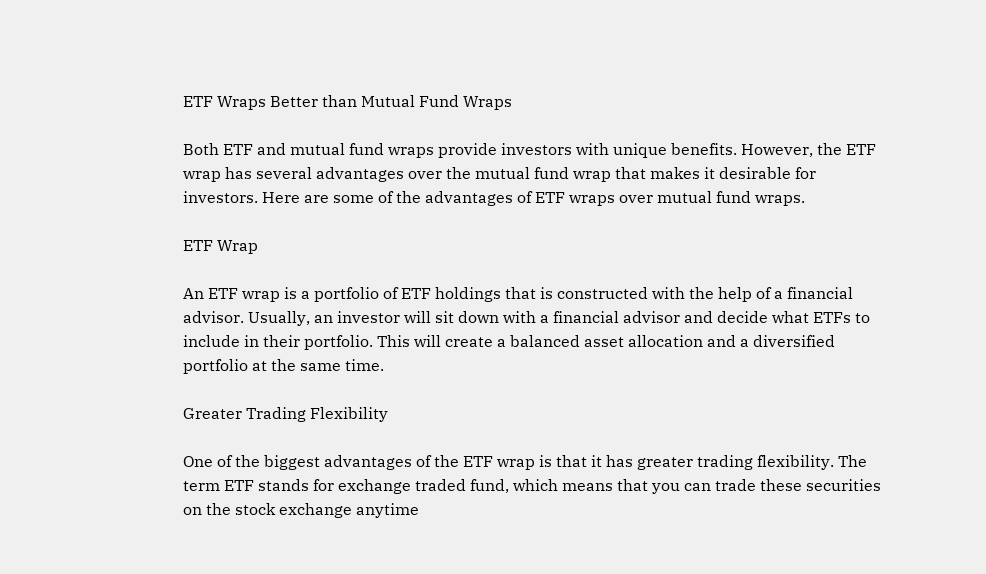ETF Wraps Better than Mutual Fund Wraps

Both ETF and mutual fund wraps provide investors with unique benefits. However, the ETF wrap has several advantages over the mutual fund wrap that makes it desirable for investors. Here are some of the advantages of ETF wraps over mutual fund wraps.

ETF Wrap

An ETF wrap is a portfolio of ETF holdings that is constructed with the help of a financial advisor. Usually, an investor will sit down with a financial advisor and decide what ETFs to include in their portfolio. This will create a balanced asset allocation and a diversified portfolio at the same time.

Greater Trading Flexibility

One of the biggest advantages of the ETF wrap is that it has greater trading flexibility. The term ETF stands for exchange traded fund, which means that you can trade these securities on the stock exchange anytime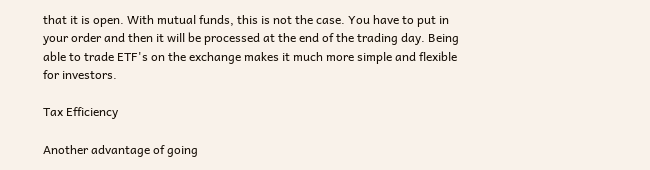that it is open. With mutual funds, this is not the case. You have to put in your order and then it will be processed at the end of the trading day. Being able to trade ETF's on the exchange makes it much more simple and flexible for investors.

Tax Efficiency

Another advantage of going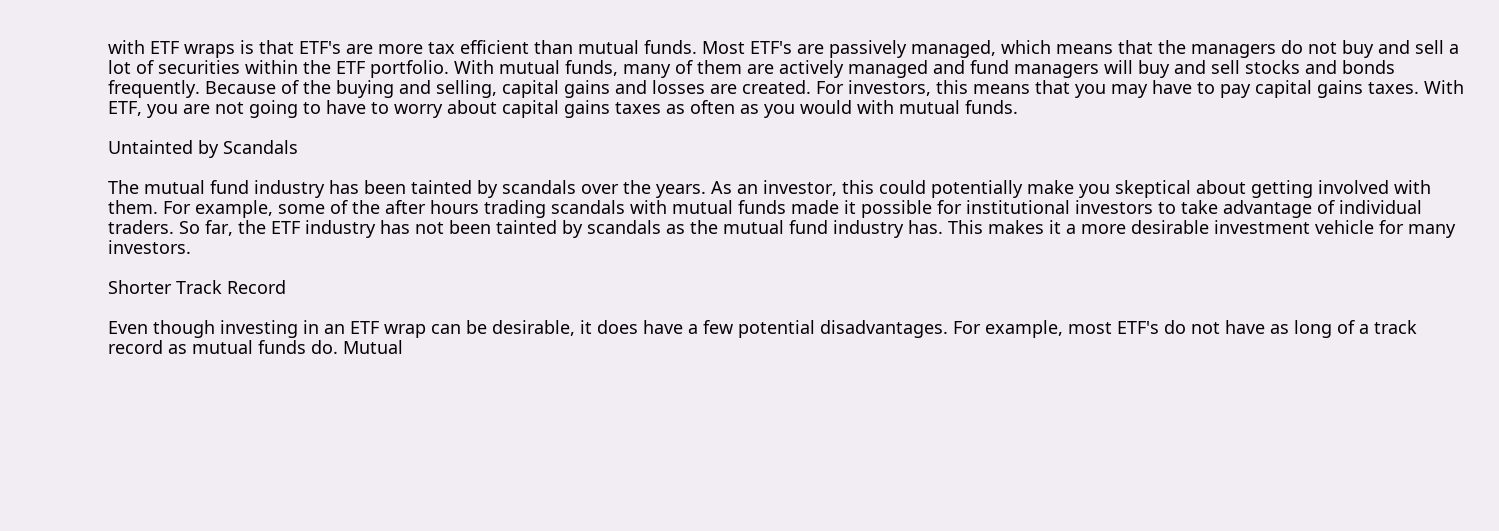with ETF wraps is that ETF's are more tax efficient than mutual funds. Most ETF's are passively managed, which means that the managers do not buy and sell a lot of securities within the ETF portfolio. With mutual funds, many of them are actively managed and fund managers will buy and sell stocks and bonds frequently. Because of the buying and selling, capital gains and losses are created. For investors, this means that you may have to pay capital gains taxes. With ETF, you are not going to have to worry about capital gains taxes as often as you would with mutual funds.

Untainted by Scandals

The mutual fund industry has been tainted by scandals over the years. As an investor, this could potentially make you skeptical about getting involved with them. For example, some of the after hours trading scandals with mutual funds made it possible for institutional investors to take advantage of individual traders. So far, the ETF industry has not been tainted by scandals as the mutual fund industry has. This makes it a more desirable investment vehicle for many investors.

Shorter Track Record

Even though investing in an ETF wrap can be desirable, it does have a few potential disadvantages. For example, most ETF's do not have as long of a track record as mutual funds do. Mutual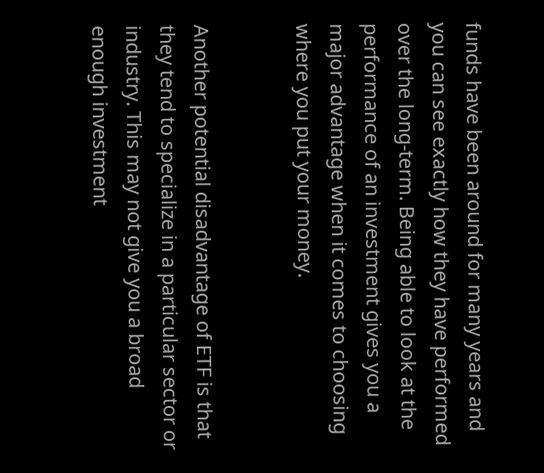funds have been around for many years and you can see exactly how they have performed over the long-term. Being able to look at the performance of an investment gives you a major advantage when it comes to choosing where you put your money.


Another potential disadvantage of ETF is that they tend to specialize in a particular sector or industry. This may not give you a broad enough investment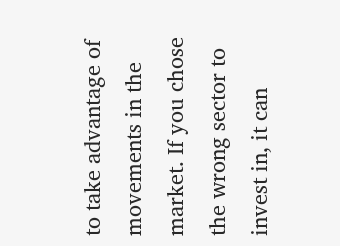to take advantage of movements in the market. If you chose the wrong sector to invest in, it can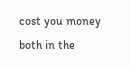cost you money both in the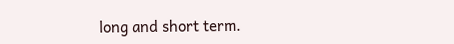long and short term.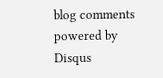blog comments powered by Disqus